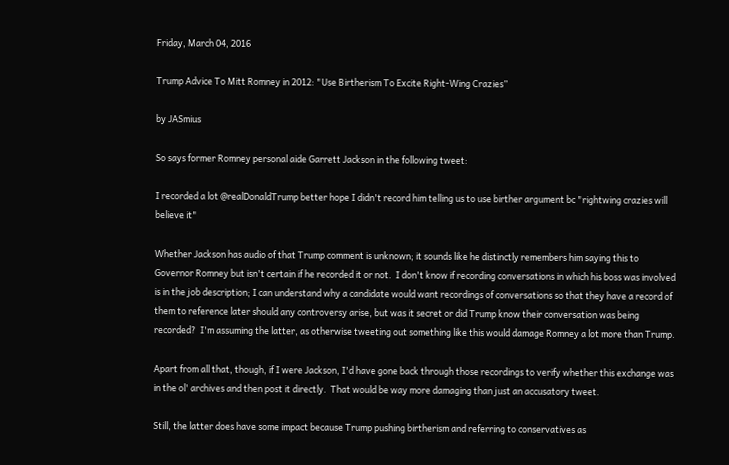Friday, March 04, 2016

Trump Advice To Mitt Romney in 2012: "Use Birtherism To Excite Right-Wing Crazies”

by JASmius

So says former Romney personal aide Garrett Jackson in the following tweet:

I recorded a lot @realDonaldTrump better hope I didn't record him telling us to use birther argument bc "rightwing crazies will believe it"

Whether Jackson has audio of that Trump comment is unknown; it sounds like he distinctly remembers him saying this to Governor Romney but isn't certain if he recorded it or not.  I don't know if recording conversations in which his boss was involved is in the job description; I can understand why a candidate would want recordings of conversations so that they have a record of them to reference later should any controversy arise, but was it secret or did Trump know their conversation was being recorded?  I'm assuming the latter, as otherwise tweeting out something like this would damage Romney a lot more than Trump.

Apart from all that, though, if I were Jackson, I'd have gone back through those recordings to verify whether this exchange was in the ol' archives and then post it directly.  That would be way more damaging than just an accusatory tweet.

Still, the latter does have some impact because Trump pushing birtherism and referring to conservatives as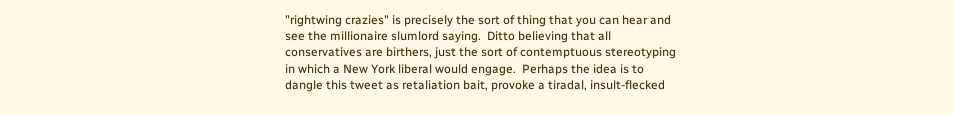"rightwing crazies" is precisely the sort of thing that you can hear and see the millionaire slumlord saying.  Ditto believing that all conservatives are birthers, just the sort of contemptuous stereotyping in which a New York liberal would engage.  Perhaps the idea is to dangle this tweet as retaliation bait, provoke a tiradal, insult-flecked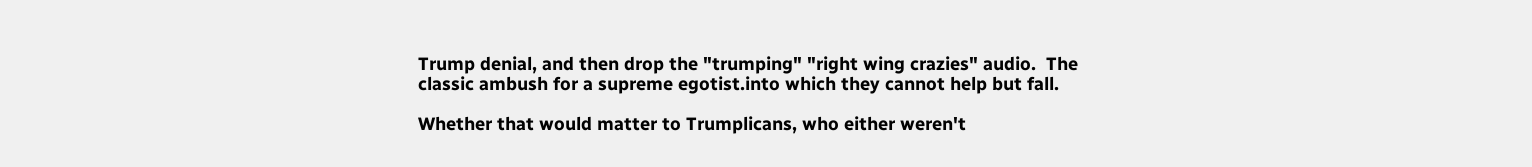Trump denial, and then drop the "trumping" "right wing crazies" audio.  The classic ambush for a supreme egotist.into which they cannot help but fall.

Whether that would matter to Trumplicans, who either weren't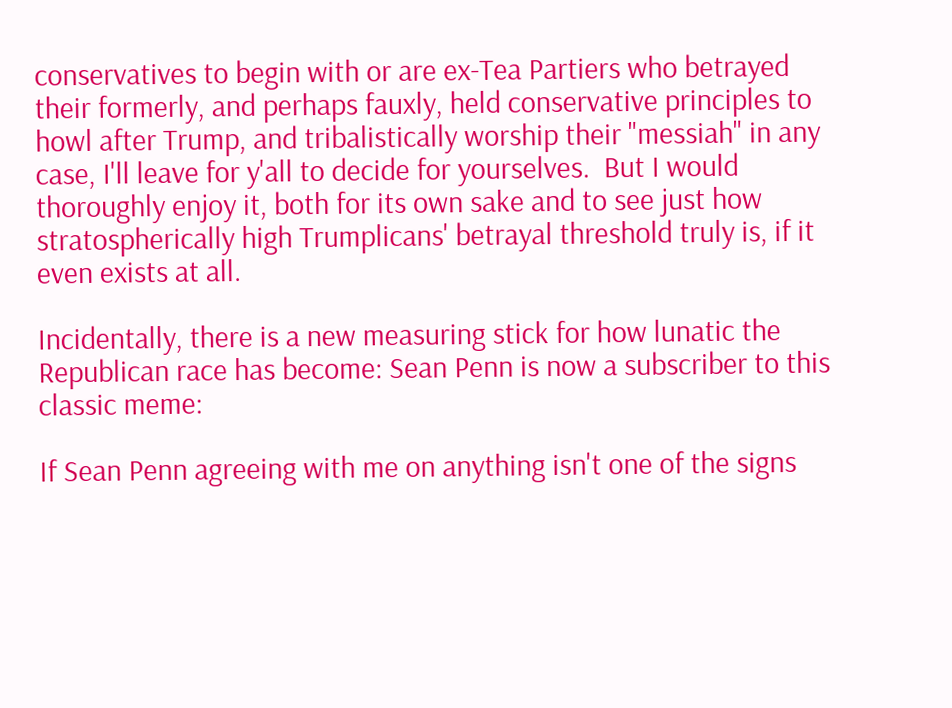conservatives to begin with or are ex-Tea Partiers who betrayed their formerly, and perhaps fauxly, held conservative principles to howl after Trump, and tribalistically worship their "messiah" in any case, I'll leave for y'all to decide for yourselves.  But I would thoroughly enjoy it, both for its own sake and to see just how stratospherically high Trumplicans' betrayal threshold truly is, if it even exists at all.

Incidentally, there is a new measuring stick for how lunatic the Republican race has become: Sean Penn is now a subscriber to this classic meme:

If Sean Penn agreeing with me on anything isn't one of the signs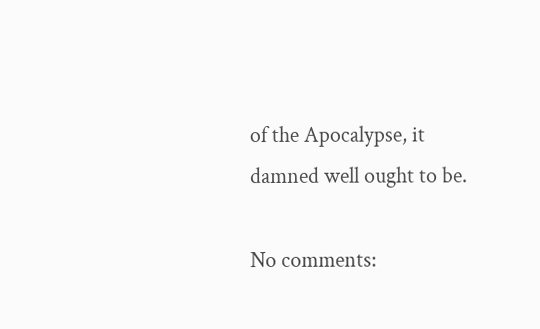of the Apocalypse, it damned well ought to be.

No comments: